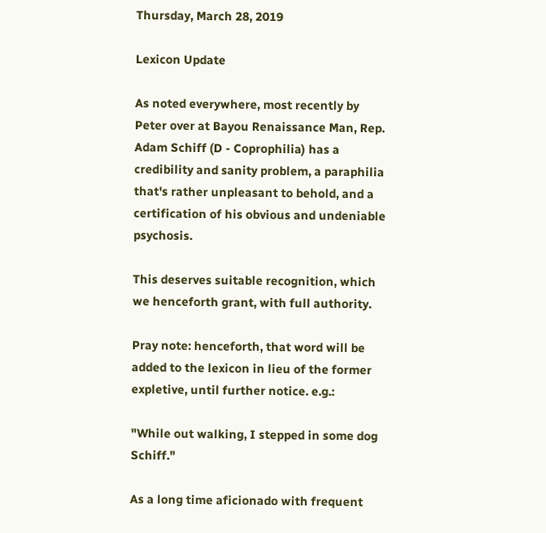Thursday, March 28, 2019

Lexicon Update

As noted everywhere, most recently by Peter over at Bayou Renaissance Man, Rep. Adam Schiff (D - Coprophilia) has a credibility and sanity problem, a paraphilia that's rather unpleasant to behold, and a certification of his obvious and undeniable psychosis.

This deserves suitable recognition, which we henceforth grant, with full authority.

Pray note: henceforth, that word will be added to the lexicon in lieu of the former expletive, until further notice. e.g.:

"While out walking, I stepped in some dog Schiff."

As a long time aficionado with frequent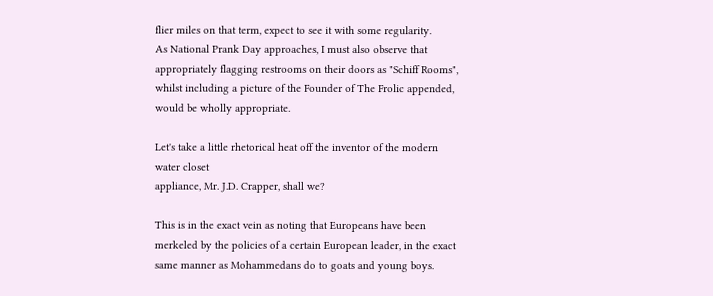flier miles on that term, expect to see it with some regularity.
As National Prank Day approaches, I must also observe that appropriately flagging restrooms on their doors as "Schiff Rooms", whilst including a picture of the Founder of The Frolic appended, would be wholly appropriate.

Let's take a little rhetorical heat off the inventor of the modern water closet
appliance, Mr. J.D. Crapper, shall we?

This is in the exact vein as noting that Europeans have been merkeled by the policies of a certain European leader, in the exact same manner as Mohammedans do to goats and young boys.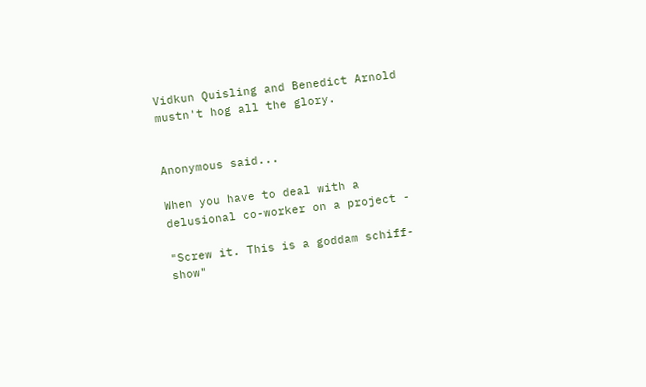Vidkun Quisling and Benedict Arnold mustn't hog all the glory.


Anonymous said...

When you have to deal with a delusional co-worker on a project -

"Screw it. This is a goddam schiff-show"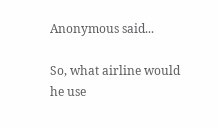Anonymous said...

So, what airline would he use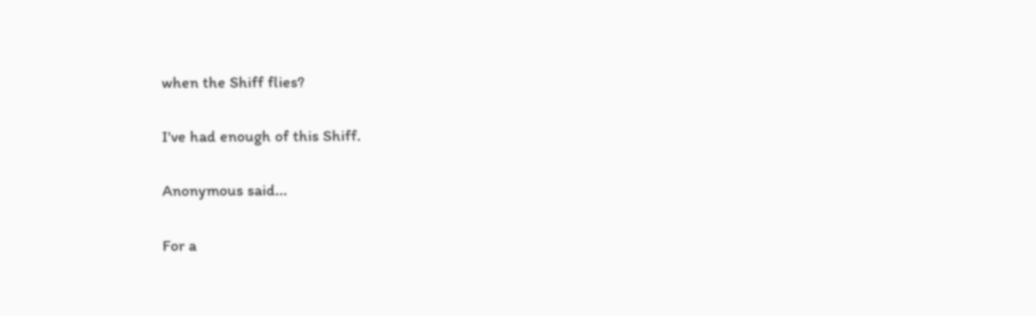when the Shiff flies?

I've had enough of this Shiff.

Anonymous said...

For a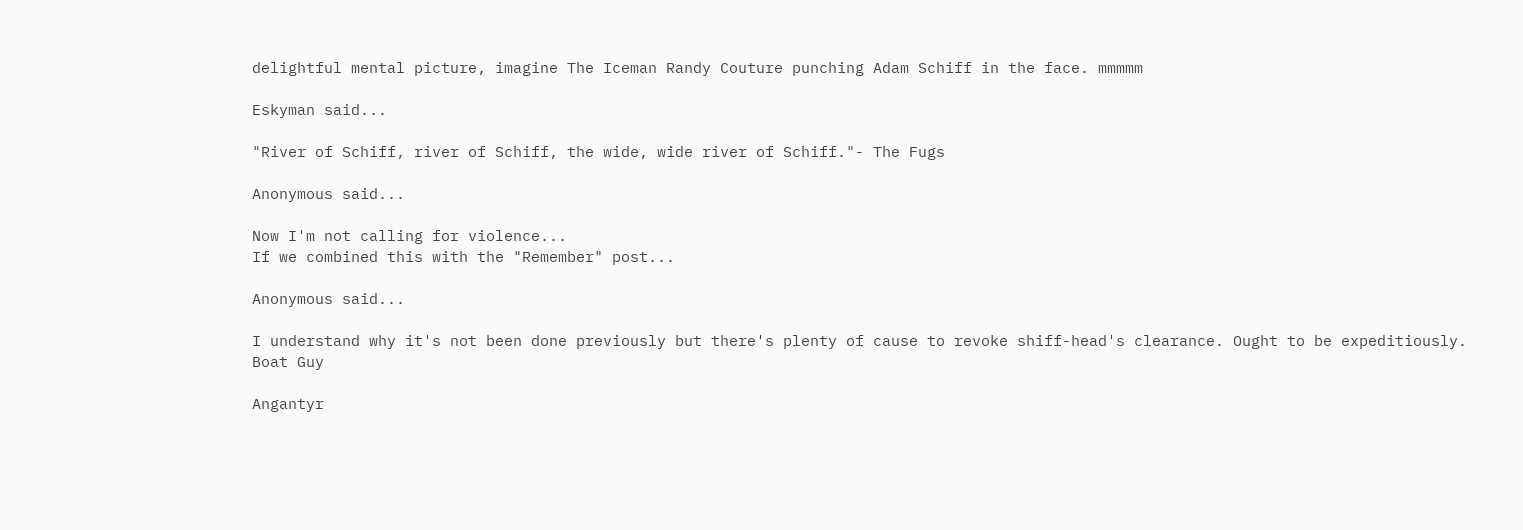delightful mental picture, imagine The Iceman Randy Couture punching Adam Schiff in the face. mmmmm

Eskyman said...

"River of Schiff, river of Schiff, the wide, wide river of Schiff."- The Fugs

Anonymous said...

Now I'm not calling for violence...
If we combined this with the "Remember" post...

Anonymous said...

I understand why it's not been done previously but there's plenty of cause to revoke shiff-head's clearance. Ought to be expeditiously.
Boat Guy

Angantyr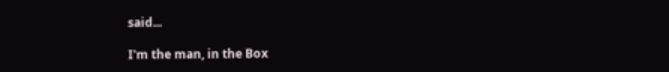said...

I'm the man, in the Box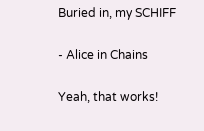Buried in, my SCHIFF

- Alice in Chains

Yeah, that works!